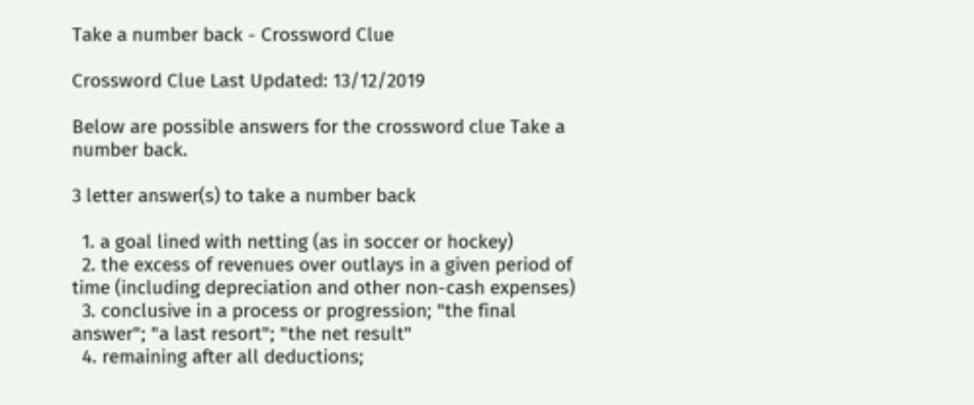Take a number back - Crossword Clue

Crossword Clue Last Updated: 13/12/2019

Below are possible answers for the crossword clue Take a number back.

3 letter answer(s) to take a number back

  1. a goal lined with netting (as in soccer or hockey)
  2. the excess of revenues over outlays in a given period of time (including depreciation and other non-cash expenses)
  3. conclusive in a process or progression; "the final answer"; "a last resort"; "the net result"
  4. remaining after all deductions;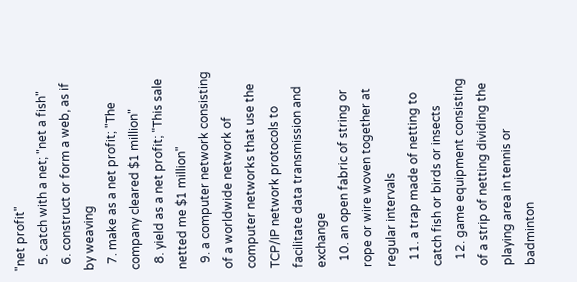"net profit"
  5. catch with a net; "net a fish"
  6. construct or form a web, as if by weaving
  7. make as a net profit; "The company cleared $1 million"
  8. yield as a net profit; "This sale netted me $1 million"
  9. a computer network consisting of a worldwide network of computer networks that use the TCP/IP network protocols to facilitate data transmission and exchange
  10. an open fabric of string or rope or wire woven together at regular intervals
  11. a trap made of netting to catch fish or birds or insects
  12. game equipment consisting of a strip of netting dividing the playing area in tennis or badminton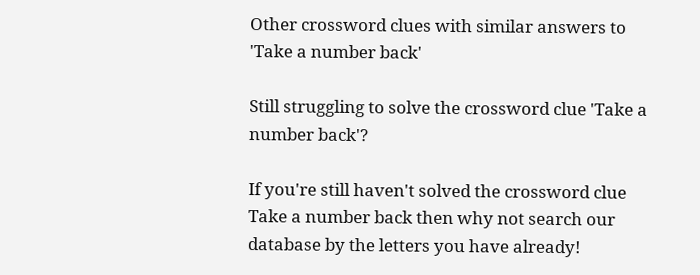Other crossword clues with similar answers to 'Take a number back'

Still struggling to solve the crossword clue 'Take a number back'?

If you're still haven't solved the crossword clue Take a number back then why not search our database by the letters you have already!